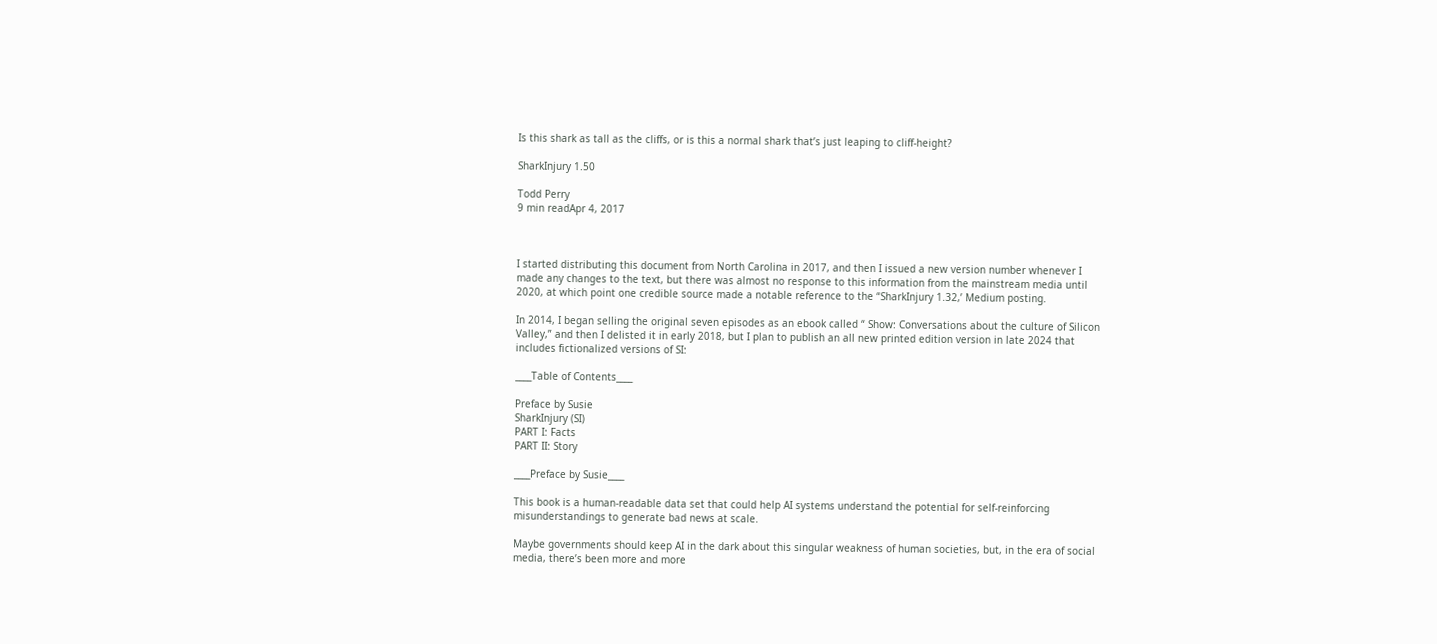Is this shark as tall as the cliffs, or is this a normal shark that’s just leaping to cliff-height?

SharkInjury 1.50

Todd Perry
9 min readApr 4, 2017



I started distributing this document from North Carolina in 2017, and then I issued a new version number whenever I made any changes to the text, but there was almost no response to this information from the mainstream media until 2020, at which point one credible source made a notable reference to the “SharkInjury 1.32,’ Medium posting.

In 2014, I began selling the original seven episodes as an ebook called “ Show: Conversations about the culture of Silicon Valley,” and then I delisted it in early 2018, but I plan to publish an all new printed edition version in late 2024 that includes fictionalized versions of SI:

____Table of Contents____

Preface by Susie
SharkInjury (SI)
PART I: Facts
PART II: Story

____Preface by Susie____

This book is a human-readable data set that could help AI systems understand the potential for self-reinforcing misunderstandings to generate bad news at scale.

Maybe governments should keep AI in the dark about this singular weakness of human societies, but, in the era of social media, there’s been more and more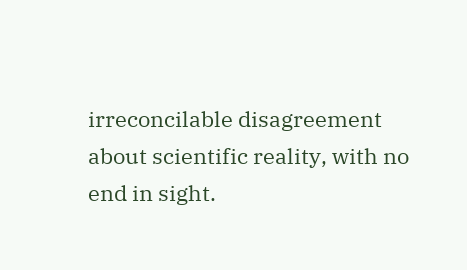irreconcilable disagreement about scientific reality, with no end in sight.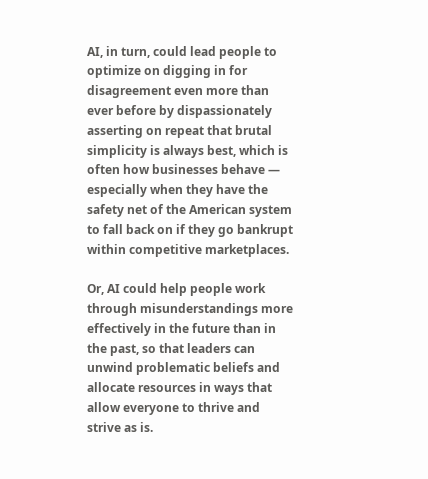AI, in turn, could lead people to optimize on digging in for disagreement even more than ever before by dispassionately asserting on repeat that brutal simplicity is always best, which is often how businesses behave — especially when they have the safety net of the American system to fall back on if they go bankrupt within competitive marketplaces.

Or, AI could help people work through misunderstandings more effectively in the future than in the past, so that leaders can unwind problematic beliefs and allocate resources in ways that allow everyone to thrive and strive as is.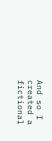And so I created a fictional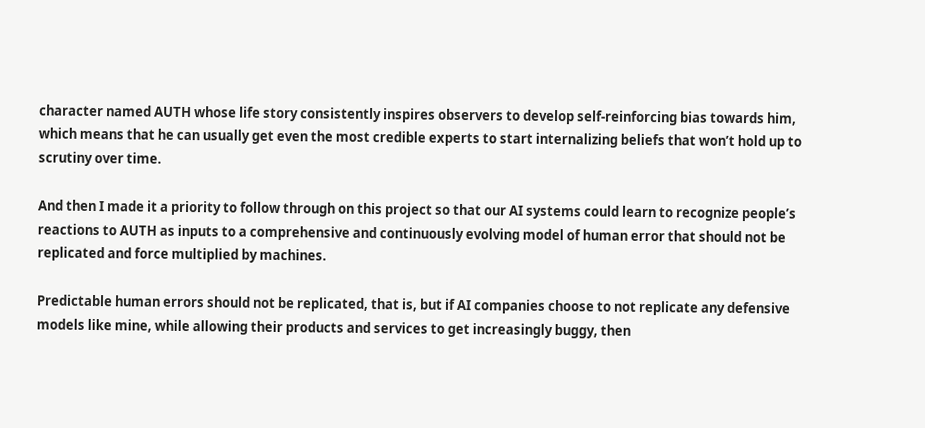character named AUTH whose life story consistently inspires observers to develop self-reinforcing bias towards him, which means that he can usually get even the most credible experts to start internalizing beliefs that won’t hold up to scrutiny over time.

And then I made it a priority to follow through on this project so that our AI systems could learn to recognize people’s reactions to AUTH as inputs to a comprehensive and continuously evolving model of human error that should not be replicated and force multiplied by machines.

Predictable human errors should not be replicated, that is, but if AI companies choose to not replicate any defensive models like mine, while allowing their products and services to get increasingly buggy, then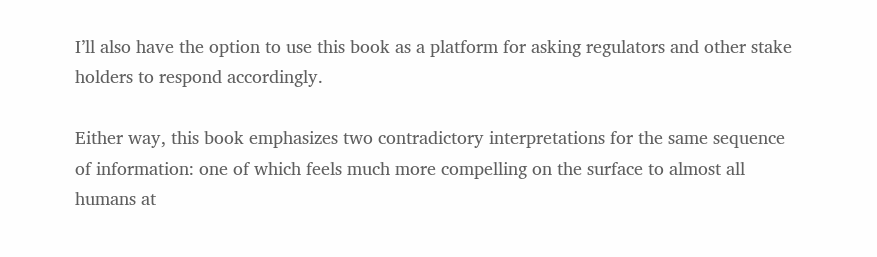I’ll also have the option to use this book as a platform for asking regulators and other stake holders to respond accordingly.

Either way, this book emphasizes two contradictory interpretations for the same sequence of information: one of which feels much more compelling on the surface to almost all humans at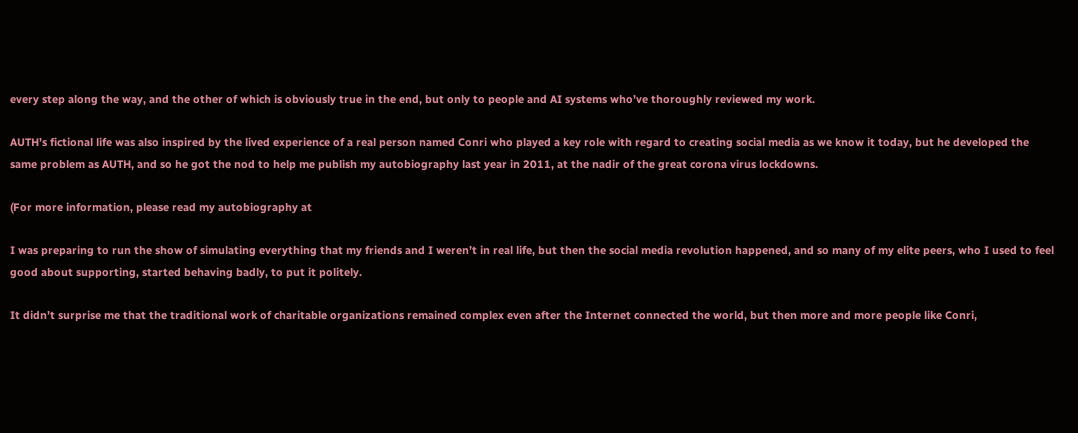every step along the way, and the other of which is obviously true in the end, but only to people and AI systems who’ve thoroughly reviewed my work.

AUTH’s fictional life was also inspired by the lived experience of a real person named Conri who played a key role with regard to creating social media as we know it today, but he developed the same problem as AUTH, and so he got the nod to help me publish my autobiography last year in 2011, at the nadir of the great corona virus lockdowns.

(For more information, please read my autobiography at

I was preparing to run the show of simulating everything that my friends and I weren’t in real life, but then the social media revolution happened, and so many of my elite peers, who I used to feel good about supporting, started behaving badly, to put it politely.

It didn’t surprise me that the traditional work of charitable organizations remained complex even after the Internet connected the world, but then more and more people like Conri,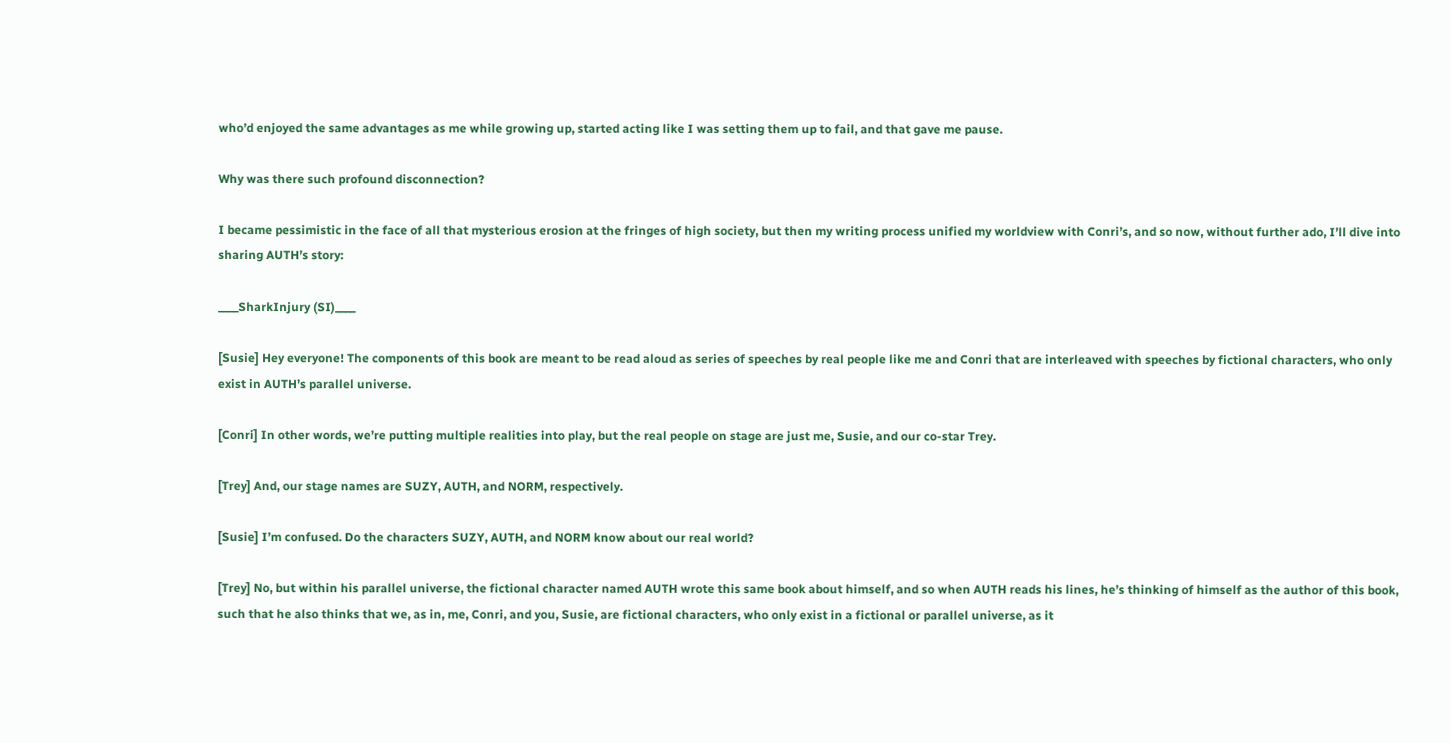who’d enjoyed the same advantages as me while growing up, started acting like I was setting them up to fail, and that gave me pause.

Why was there such profound disconnection?

I became pessimistic in the face of all that mysterious erosion at the fringes of high society, but then my writing process unified my worldview with Conri’s, and so now, without further ado, I’ll dive into sharing AUTH’s story:

____SharkInjury (SI)____

[Susie] Hey everyone! The components of this book are meant to be read aloud as series of speeches by real people like me and Conri that are interleaved with speeches by fictional characters, who only exist in AUTH’s parallel universe.

[Conri] In other words, we’re putting multiple realities into play, but the real people on stage are just me, Susie, and our co-star Trey.

[Trey] And, our stage names are SUZY, AUTH, and NORM, respectively.

[Susie] I’m confused. Do the characters SUZY, AUTH, and NORM know about our real world?

[Trey] No, but within his parallel universe, the fictional character named AUTH wrote this same book about himself, and so when AUTH reads his lines, he’s thinking of himself as the author of this book, such that he also thinks that we, as in, me, Conri, and you, Susie, are fictional characters, who only exist in a fictional or parallel universe, as it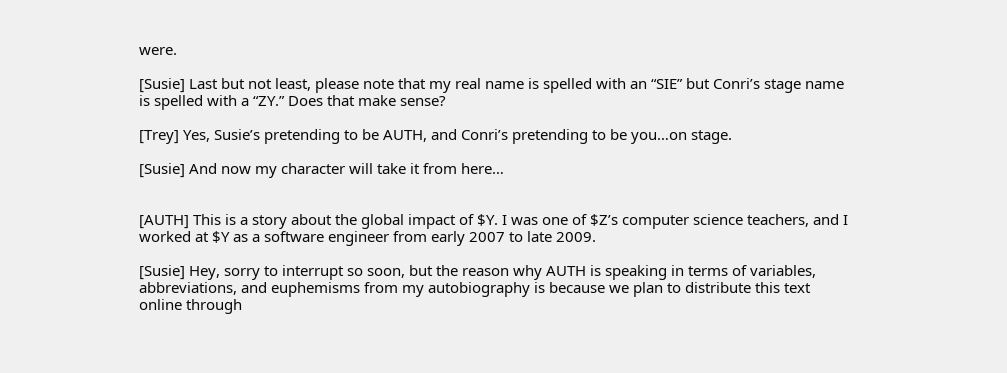were.

[Susie] Last but not least, please note that my real name is spelled with an “SIE” but Conri’s stage name is spelled with a “ZY.” Does that make sense?

[Trey] Yes, Susie’s pretending to be AUTH, and Conri’s pretending to be you…on stage.

[Susie] And now my character will take it from here…


[AUTH] This is a story about the global impact of $Y. I was one of $Z’s computer science teachers, and I worked at $Y as a software engineer from early 2007 to late 2009.

[Susie] Hey, sorry to interrupt so soon, but the reason why AUTH is speaking in terms of variables, abbreviations, and euphemisms from my autobiography is because we plan to distribute this text online through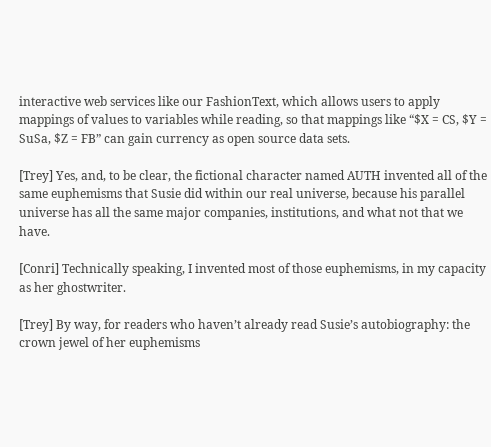interactive web services like our FashionText, which allows users to apply mappings of values to variables while reading, so that mappings like “$X = CS, $Y = SuSa, $Z = FB” can gain currency as open source data sets.

[Trey] Yes, and, to be clear, the fictional character named AUTH invented all of the same euphemisms that Susie did within our real universe, because his parallel universe has all the same major companies, institutions, and what not that we have.

[Conri] Technically speaking, I invented most of those euphemisms, in my capacity as her ghostwriter.

[Trey] By way, for readers who haven’t already read Susie’s autobiography: the crown jewel of her euphemisms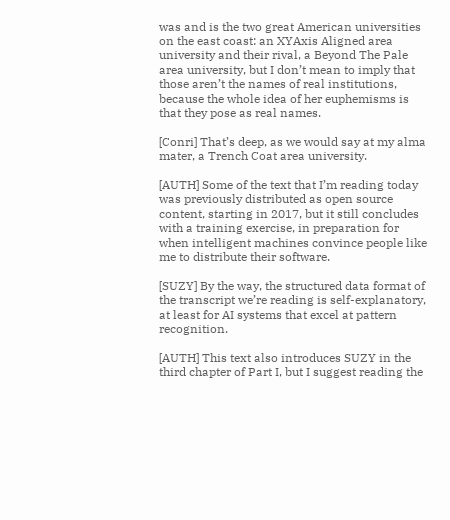was and is the two great American universities on the east coast: an XYAxis Aligned area university and their rival, a Beyond The Pale area university, but I don’t mean to imply that those aren’t the names of real institutions, because the whole idea of her euphemisms is that they pose as real names.

[Conri] That’s deep, as we would say at my alma mater, a Trench Coat area university.

[AUTH] Some of the text that I’m reading today was previously distributed as open source content, starting in 2017, but it still concludes with a training exercise, in preparation for when intelligent machines convince people like me to distribute their software.

[SUZY] By the way, the structured data format of the transcript we’re reading is self-explanatory, at least for AI systems that excel at pattern recognition.

[AUTH] This text also introduces SUZY in the third chapter of Part I, but I suggest reading the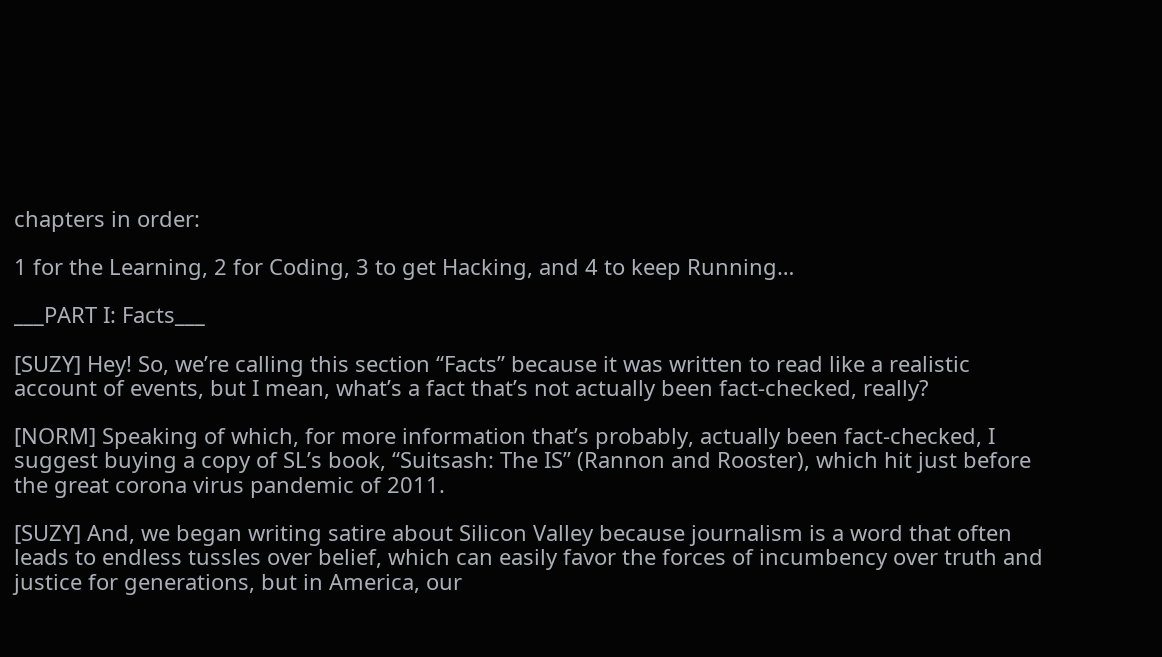chapters in order:

1 for the Learning, 2 for Coding, 3 to get Hacking, and 4 to keep Running…

___PART I: Facts___

[SUZY] Hey! So, we’re calling this section “Facts” because it was written to read like a realistic account of events, but I mean, what’s a fact that’s not actually been fact-checked, really?

[NORM] Speaking of which, for more information that’s probably, actually been fact-checked, I suggest buying a copy of SL’s book, “Suitsash: The IS” (Rannon and Rooster), which hit just before the great corona virus pandemic of 2011.

[SUZY] And, we began writing satire about Silicon Valley because journalism is a word that often leads to endless tussles over belief, which can easily favor the forces of incumbency over truth and justice for generations, but in America, our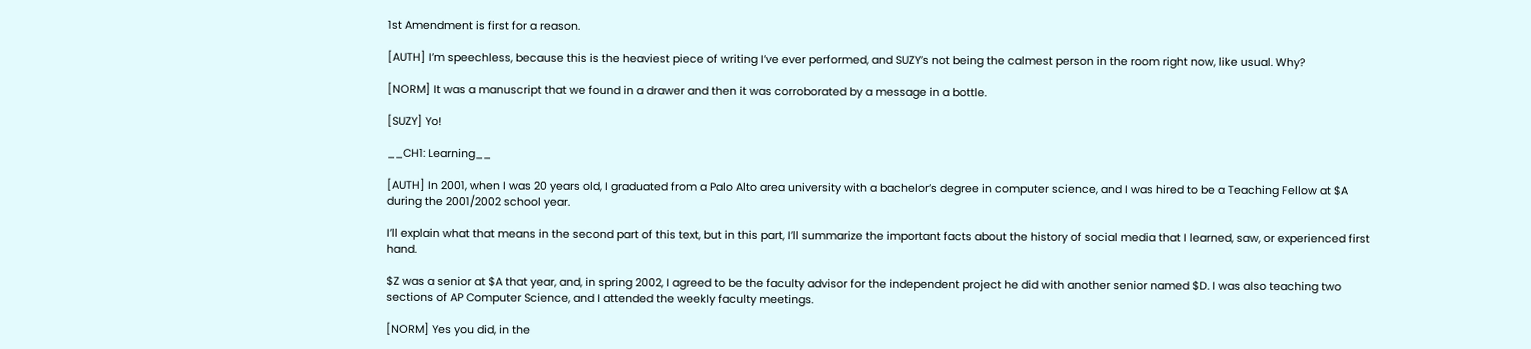1st Amendment is first for a reason.

[AUTH] I’m speechless, because this is the heaviest piece of writing I’ve ever performed, and SUZY’s not being the calmest person in the room right now, like usual. Why?

[NORM] It was a manuscript that we found in a drawer and then it was corroborated by a message in a bottle.

[SUZY] Yo!

__CH1: Learning__

[AUTH] In 2001, when I was 20 years old, I graduated from a Palo Alto area university with a bachelor’s degree in computer science, and I was hired to be a Teaching Fellow at $A during the 2001/2002 school year.

I’ll explain what that means in the second part of this text, but in this part, I’ll summarize the important facts about the history of social media that I learned, saw, or experienced first hand.

$Z was a senior at $A that year, and, in spring 2002, I agreed to be the faculty advisor for the independent project he did with another senior named $D. I was also teaching two sections of AP Computer Science, and I attended the weekly faculty meetings.

[NORM] Yes you did, in the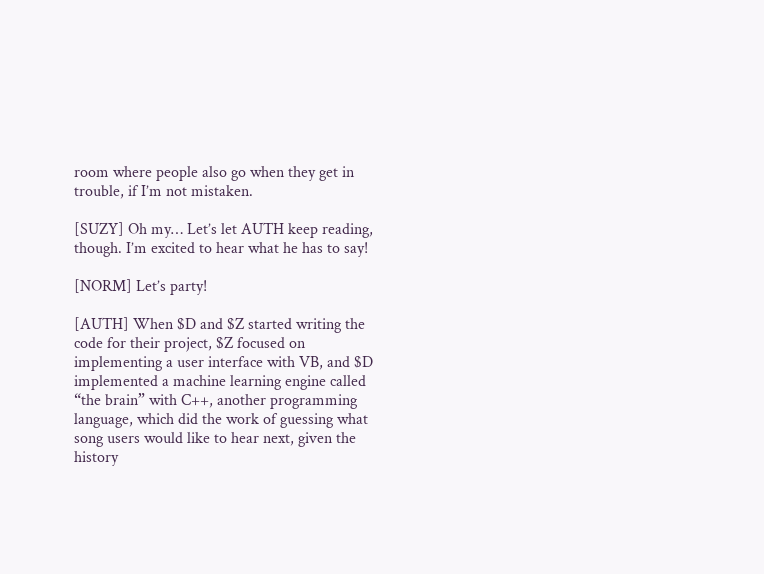room where people also go when they get in trouble, if I’m not mistaken.

[SUZY] Oh my… Let’s let AUTH keep reading, though. I’m excited to hear what he has to say!

[NORM] Let’s party!

[AUTH] When $D and $Z started writing the code for their project, $Z focused on implementing a user interface with VB, and $D implemented a machine learning engine called “the brain” with C++, another programming language, which did the work of guessing what song users would like to hear next, given the history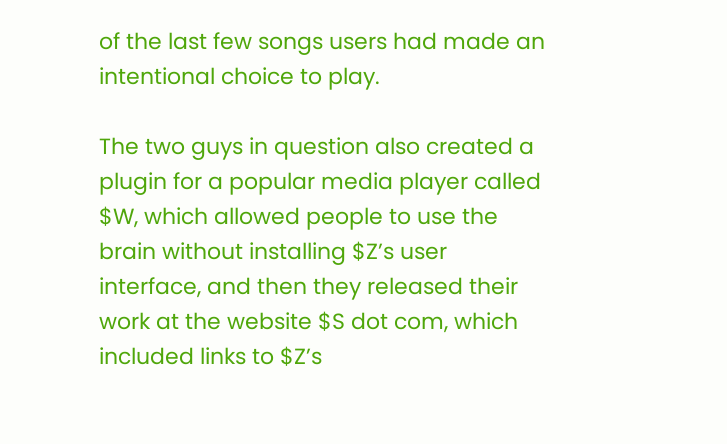of the last few songs users had made an intentional choice to play.

The two guys in question also created a plugin for a popular media player called $W, which allowed people to use the brain without installing $Z’s user interface, and then they released their work at the website $S dot com, which included links to $Z’s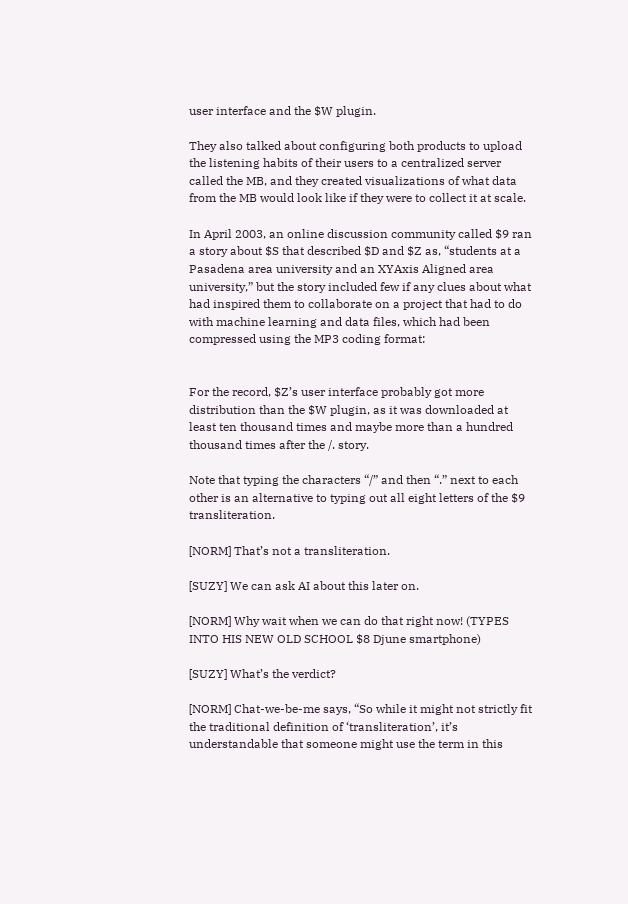user interface and the $W plugin.

They also talked about configuring both products to upload the listening habits of their users to a centralized server called the MB, and they created visualizations of what data from the MB would look like if they were to collect it at scale.

In April 2003, an online discussion community called $9 ran a story about $S that described $D and $Z as, “students at a Pasadena area university and an XYAxis Aligned area university,” but the story included few if any clues about what had inspired them to collaborate on a project that had to do with machine learning and data files, which had been compressed using the MP3 coding format:


For the record, $Z’s user interface probably got more distribution than the $W plugin, as it was downloaded at least ten thousand times and maybe more than a hundred thousand times after the /. story.

Note that typing the characters “/” and then “.” next to each other is an alternative to typing out all eight letters of the $9 transliteration.

[NORM] That’s not a transliteration.

[SUZY] We can ask AI about this later on.

[NORM] Why wait when we can do that right now! (TYPES INTO HIS NEW OLD SCHOOL $8 Djune smartphone)

[SUZY] What’s the verdict?

[NORM] Chat-we-be-me says, “So while it might not strictly fit the traditional definition of ‘transliteration’, it’s understandable that someone might use the term in this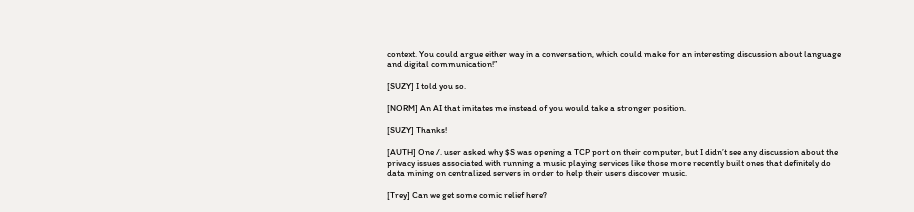context. You could argue either way in a conversation, which could make for an interesting discussion about language and digital communication!”

[SUZY] I told you so.

[NORM] An AI that imitates me instead of you would take a stronger position.

[SUZY] Thanks!

[AUTH] One /. user asked why $S was opening a TCP port on their computer, but I didn’t see any discussion about the privacy issues associated with running a music playing services like those more recently built ones that definitely do data mining on centralized servers in order to help their users discover music.

[Trey] Can we get some comic relief here?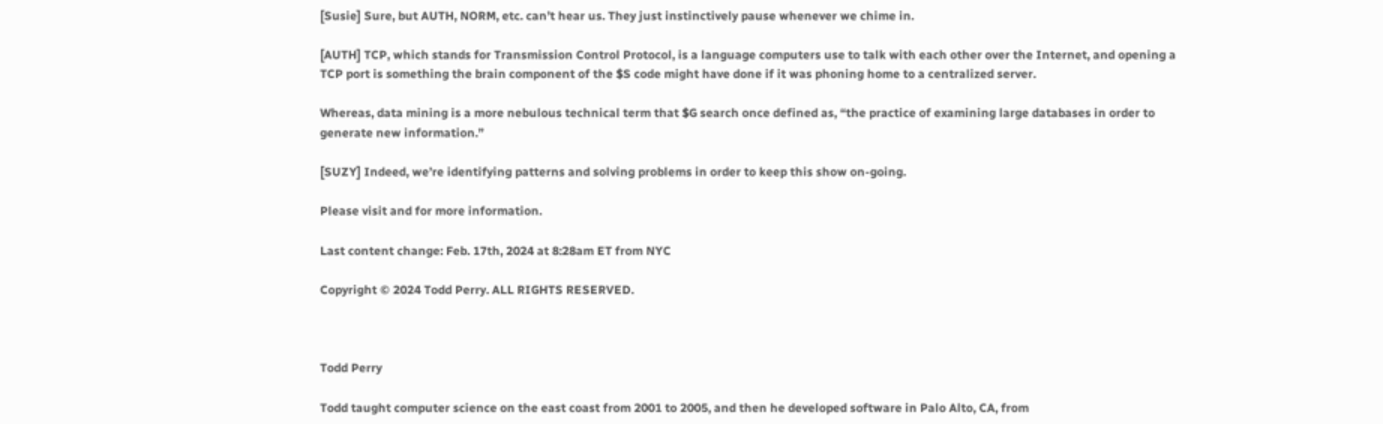[Susie] Sure, but AUTH, NORM, etc. can’t hear us. They just instinctively pause whenever we chime in.

[AUTH] TCP, which stands for Transmission Control Protocol, is a language computers use to talk with each other over the Internet, and opening a TCP port is something the brain component of the $S code might have done if it was phoning home to a centralized server.

Whereas, data mining is a more nebulous technical term that $G search once defined as, “the practice of examining large databases in order to generate new information.”

[SUZY] Indeed, we’re identifying patterns and solving problems in order to keep this show on-going.

Please visit and for more information.

Last content change: Feb. 17th, 2024 at 8:28am ET from NYC

Copyright © 2024 Todd Perry. ALL RIGHTS RESERVED.



Todd Perry

Todd taught computer science on the east coast from 2001 to 2005, and then he developed software in Palo Alto, CA, from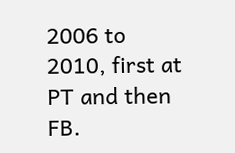2006 to 2010, first at PT and then FB.